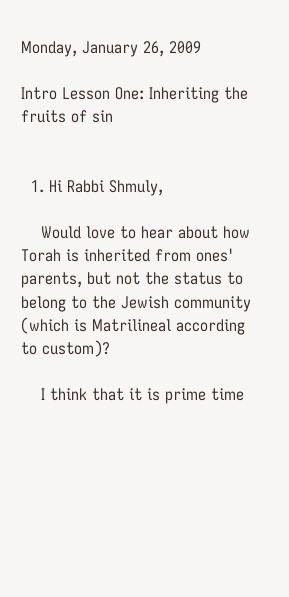Monday, January 26, 2009

Intro Lesson One: Inheriting the fruits of sin


  1. Hi Rabbi Shmuly,

    Would love to hear about how Torah is inherited from ones' parents, but not the status to belong to the Jewish community (which is Matrilineal according to custom)?

    I think that it is prime time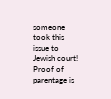someone took this issue to Jewish court! Proof of parentage is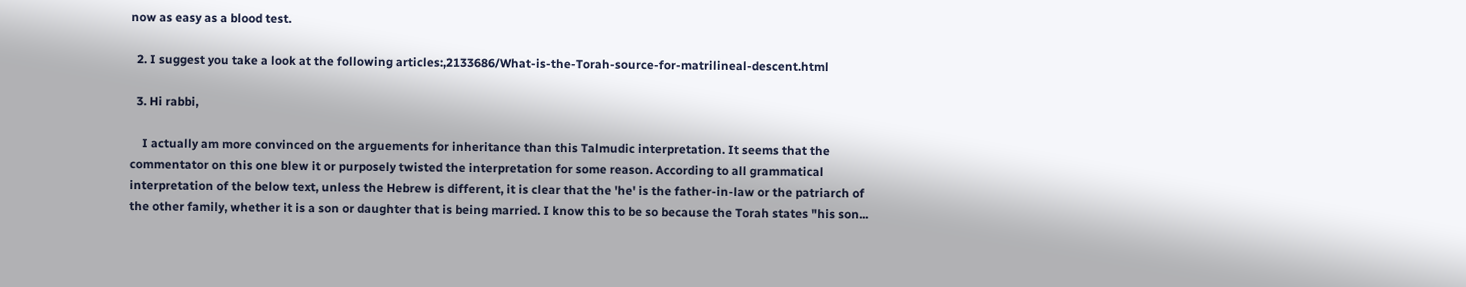now as easy as a blood test.

  2. I suggest you take a look at the following articles:,2133686/What-is-the-Torah-source-for-matrilineal-descent.html

  3. Hi rabbi,

    I actually am more convinced on the arguements for inheritance than this Talmudic interpretation. It seems that the commentator on this one blew it or purposely twisted the interpretation for some reason. According to all grammatical interpretation of the below text, unless the Hebrew is different, it is clear that the 'he' is the father-in-law or the patriarch of the other family, whether it is a son or daughter that is being married. I know this to be so because the Torah states "his son...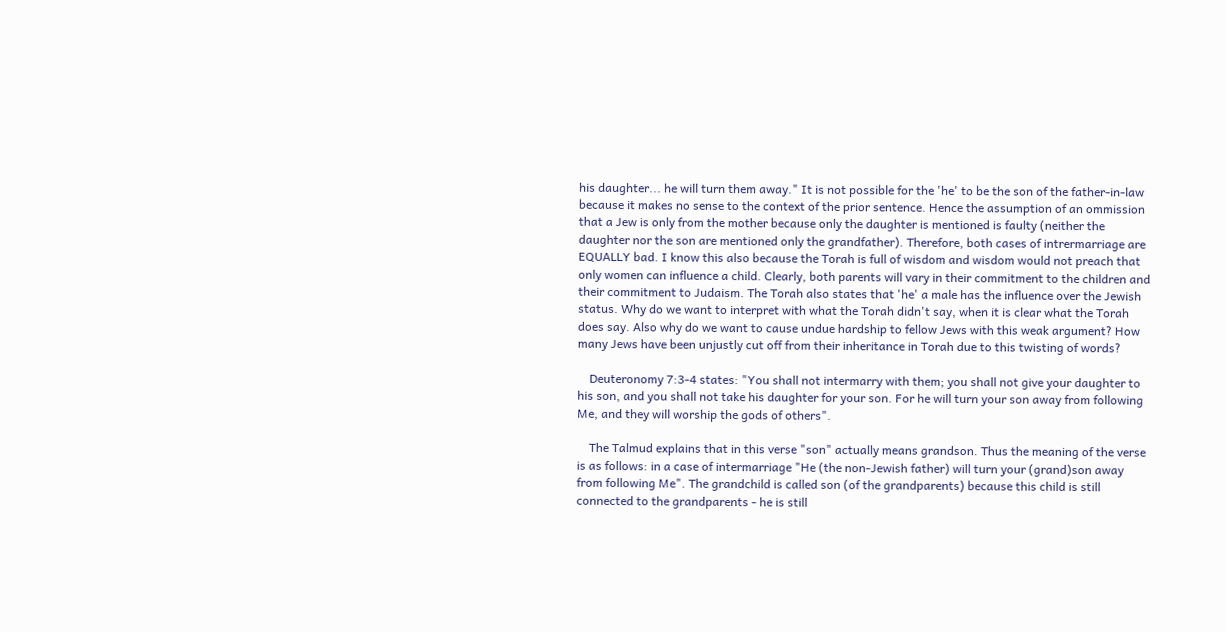his daughter... he will turn them away." It is not possible for the 'he' to be the son of the father-in-law because it makes no sense to the context of the prior sentence. Hence the assumption of an ommission that a Jew is only from the mother because only the daughter is mentioned is faulty (neither the daughter nor the son are mentioned only the grandfather). Therefore, both cases of intrermarriage are EQUALLY bad. I know this also because the Torah is full of wisdom and wisdom would not preach that only women can influence a child. Clearly, both parents will vary in their commitment to the children and their commitment to Judaism. The Torah also states that 'he' a male has the influence over the Jewish status. Why do we want to interpret with what the Torah didn't say, when it is clear what the Torah does say. Also why do we want to cause undue hardship to fellow Jews with this weak argument? How many Jews have been unjustly cut off from their inheritance in Torah due to this twisting of words?

    Deuteronomy 7:3-4 states: "You shall not intermarry with them; you shall not give your daughter to his son, and you shall not take his daughter for your son. For he will turn your son away from following Me, and they will worship the gods of others".

    The Talmud explains that in this verse "son" actually means grandson. Thus the meaning of the verse is as follows: in a case of intermarriage "He (the non-Jewish father) will turn your (grand)son away from following Me". The grandchild is called son (of the grandparents) because this child is still connected to the grandparents - he is still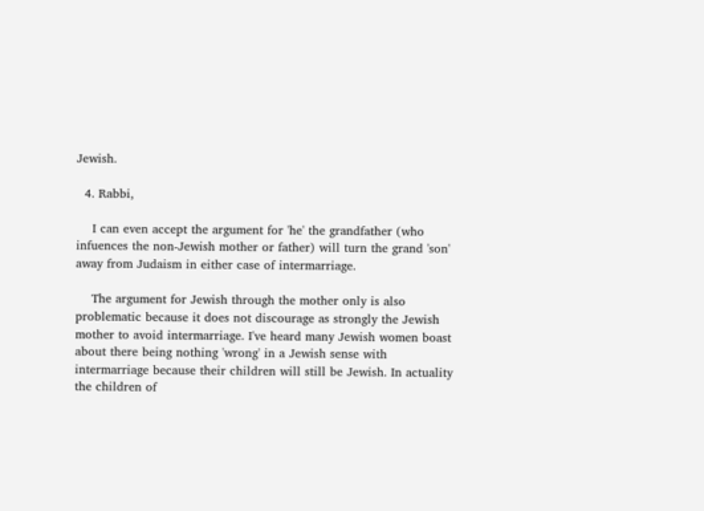Jewish.

  4. Rabbi,

    I can even accept the argument for 'he' the grandfather (who infuences the non-Jewish mother or father) will turn the grand 'son' away from Judaism in either case of intermarriage.

    The argument for Jewish through the mother only is also problematic because it does not discourage as strongly the Jewish mother to avoid intermarriage. I've heard many Jewish women boast about there being nothing 'wrong' in a Jewish sense with intermarriage because their children will still be Jewish. In actuality the children of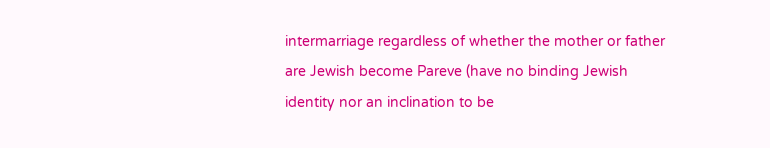intermarriage regardless of whether the mother or father are Jewish become Pareve (have no binding Jewish identity nor an inclination to be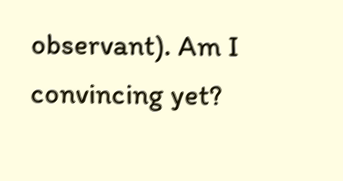observant). Am I convincing yet?